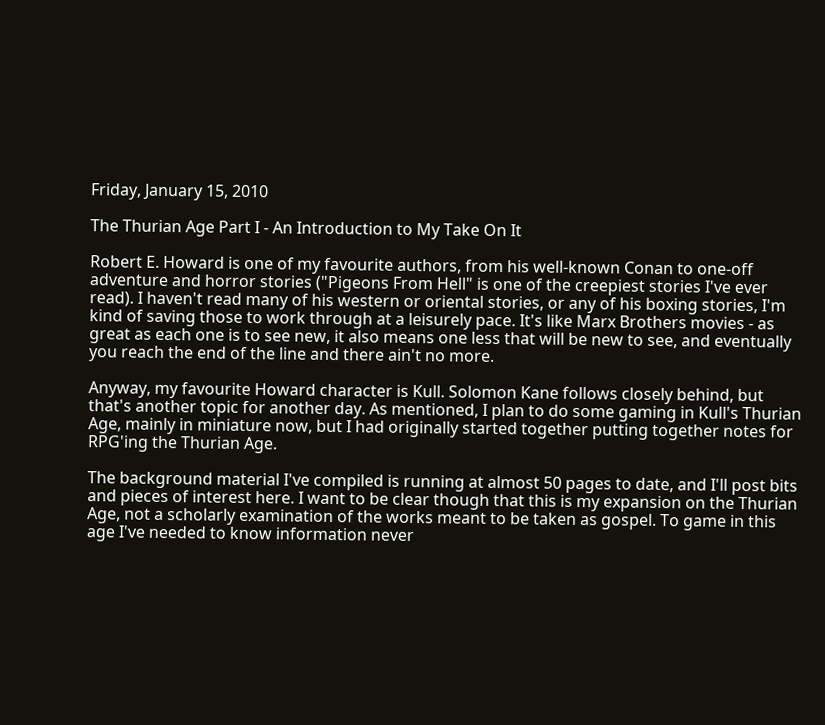Friday, January 15, 2010

The Thurian Age Part I - An Introduction to My Take On It

Robert E. Howard is one of my favourite authors, from his well-known Conan to one-off adventure and horror stories ("Pigeons From Hell" is one of the creepiest stories I've ever read). I haven't read many of his western or oriental stories, or any of his boxing stories, I'm kind of saving those to work through at a leisurely pace. It's like Marx Brothers movies - as great as each one is to see new, it also means one less that will be new to see, and eventually you reach the end of the line and there ain't no more.

Anyway, my favourite Howard character is Kull. Solomon Kane follows closely behind, but that's another topic for another day. As mentioned, I plan to do some gaming in Kull's Thurian Age, mainly in miniature now, but I had originally started together putting together notes for RPG'ing the Thurian Age.

The background material I've compiled is running at almost 50 pages to date, and I'll post bits and pieces of interest here. I want to be clear though that this is my expansion on the Thurian Age, not a scholarly examination of the works meant to be taken as gospel. To game in this age I've needed to know information never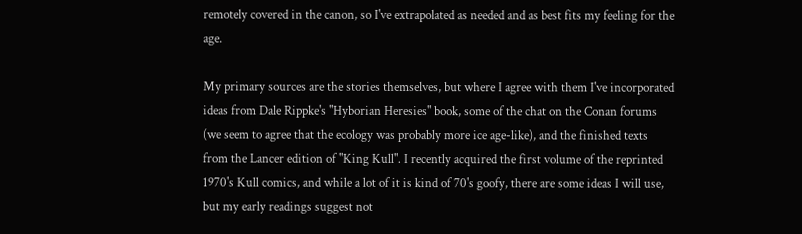remotely covered in the canon, so I've extrapolated as needed and as best fits my feeling for the age.

My primary sources are the stories themselves, but where I agree with them I've incorporated ideas from Dale Rippke's "Hyborian Heresies" book, some of the chat on the Conan forums (we seem to agree that the ecology was probably more ice age-like), and the finished texts from the Lancer edition of "King Kull". I recently acquired the first volume of the reprinted 1970's Kull comics, and while a lot of it is kind of 70's goofy, there are some ideas I will use, but my early readings suggest not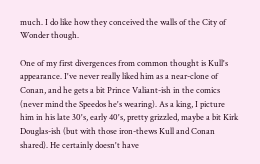much. I do like how they conceived the walls of the City of Wonder though.

One of my first divergences from common thought is Kull's appearance. I've never really liked him as a near-clone of Conan, and he gets a bit Prince Valiant-ish in the comics (never mind the Speedos he's wearing). As a king, I picture him in his late 30's, early 40's, pretty grizzled, maybe a bit Kirk Douglas-ish (but with those iron-thews Kull and Conan shared). He certainly doesn't have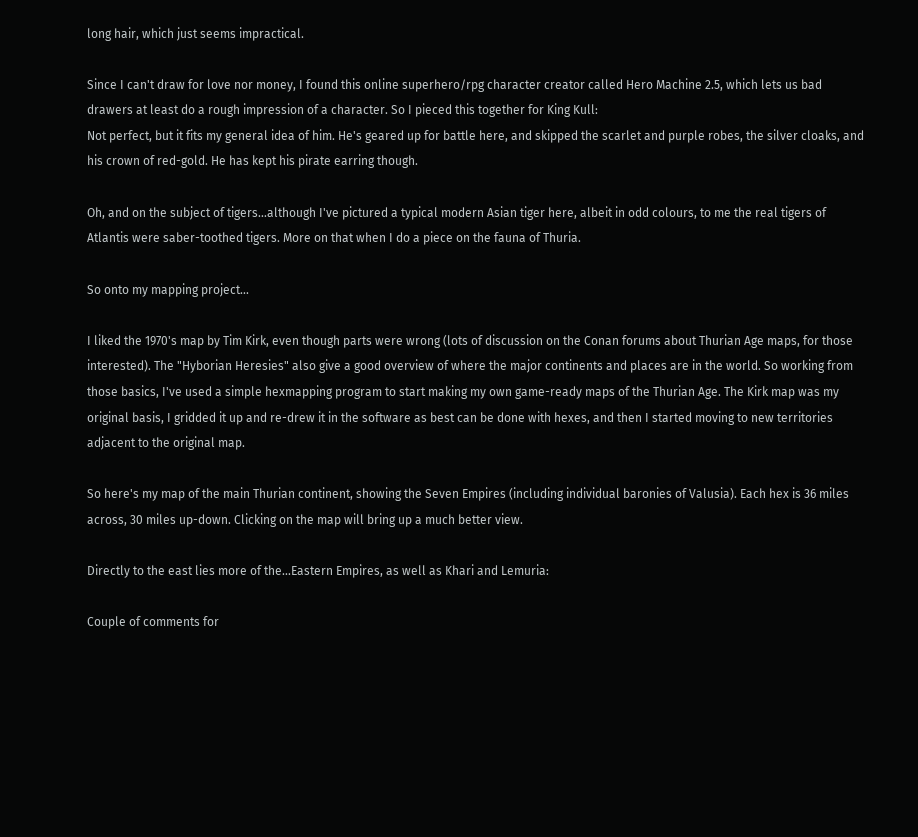long hair, which just seems impractical.

Since I can't draw for love nor money, I found this online superhero/rpg character creator called Hero Machine 2.5, which lets us bad drawers at least do a rough impression of a character. So I pieced this together for King Kull:
Not perfect, but it fits my general idea of him. He's geared up for battle here, and skipped the scarlet and purple robes, the silver cloaks, and his crown of red-gold. He has kept his pirate earring though.

Oh, and on the subject of tigers...although I've pictured a typical modern Asian tiger here, albeit in odd colours, to me the real tigers of Atlantis were saber-toothed tigers. More on that when I do a piece on the fauna of Thuria.

So onto my mapping project...

I liked the 1970's map by Tim Kirk, even though parts were wrong (lots of discussion on the Conan forums about Thurian Age maps, for those interested). The "Hyborian Heresies" also give a good overview of where the major continents and places are in the world. So working from those basics, I've used a simple hexmapping program to start making my own game-ready maps of the Thurian Age. The Kirk map was my original basis, I gridded it up and re-drew it in the software as best can be done with hexes, and then I started moving to new territories adjacent to the original map.

So here's my map of the main Thurian continent, showing the Seven Empires (including individual baronies of Valusia). Each hex is 36 miles across, 30 miles up-down. Clicking on the map will bring up a much better view.

Directly to the east lies more of the...Eastern Empires, as well as Khari and Lemuria:

Couple of comments for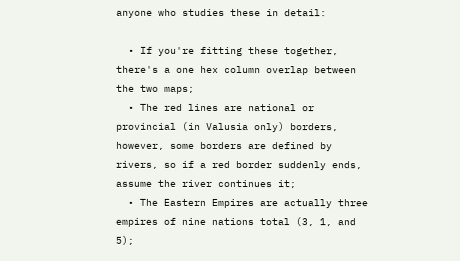anyone who studies these in detail:

  • If you're fitting these together, there's a one hex column overlap between the two maps;
  • The red lines are national or provincial (in Valusia only) borders, however, some borders are defined by rivers, so if a red border suddenly ends, assume the river continues it;
  • The Eastern Empires are actually three empires of nine nations total (3, 1, and 5);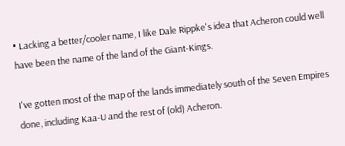• Lacking a better/cooler name, I like Dale Rippke's idea that Acheron could well have been the name of the land of the Giant-Kings.

I've gotten most of the map of the lands immediately south of the Seven Empires done, including Kaa-U and the rest of (old) Acheron.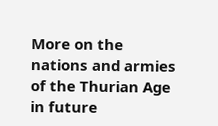More on the nations and armies of the Thurian Age in future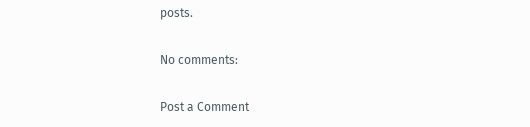posts.

No comments:

Post a Comment